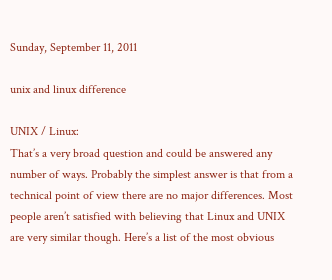Sunday, September 11, 2011

unix and linux difference

UNIX / Linux:
That’s a very broad question and could be answered any number of ways. Probably the simplest answer is that from a technical point of view there are no major differences. Most people aren’t satisfied with believing that Linux and UNIX are very similar though. Here’s a list of the most obvious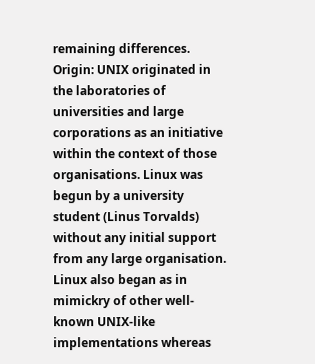remaining differences.
Origin: UNIX originated in the laboratories of universities and large corporations as an initiative within the context of those organisations. Linux was begun by a university student (Linus Torvalds) without any initial support from any large organisation. Linux also began as in mimickry of other well-known UNIX-like implementations whereas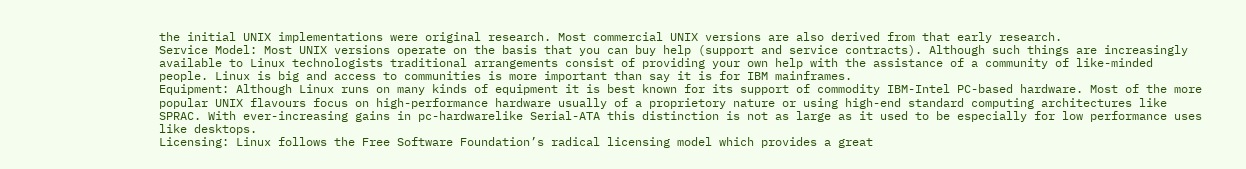the initial UNIX implementations were original research. Most commercial UNIX versions are also derived from that early research.
Service Model: Most UNIX versions operate on the basis that you can buy help (support and service contracts). Although such things are increasingly available to Linux technologists traditional arrangements consist of providing your own help with the assistance of a community of like-minded people. Linux is big and access to communities is more important than say it is for IBM mainframes.
Equipment: Although Linux runs on many kinds of equipment it is best known for its support of commodity IBM-Intel PC-based hardware. Most of the more popular UNIX flavours focus on high-performance hardware usually of a proprietory nature or using high-end standard computing architectures like SPRAC. With ever-increasing gains in pc-hardwarelike Serial-ATA this distinction is not as large as it used to be especially for low performance uses like desktops.
Licensing: Linux follows the Free Software Foundation’s radical licensing model which provides a great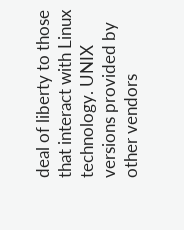deal of liberty to those that interact with Linux technology. UNIX versions provided by other vendors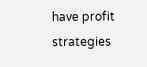have profit strategies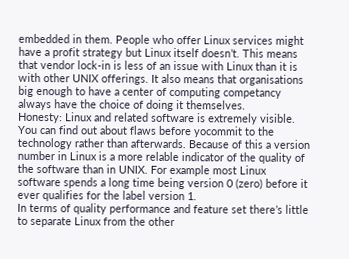embedded in them. People who offer Linux services might have a profit strategy but Linux itself doesn’t. This means that vendor lock-in is less of an issue with Linux than it is with other UNIX offerings. It also means that organisations big enough to have a center of computing competancy always have the choice of doing it themselves.
Honesty: Linux and related software is extremely visible. You can find out about flaws before yocommit to the technology rather than afterwards. Because of this a version number in Linux is a more relable indicator of the quality of the software than in UNIX. For example most Linux software spends a long time being version 0 (zero) before it ever qualifies for the label version 1.
In terms of quality performance and feature set there’s little to separate Linux from the other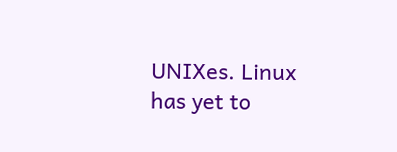UNIXes. Linux has yet to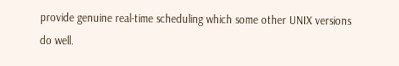provide genuine real-time scheduling which some other UNIX versions do well.